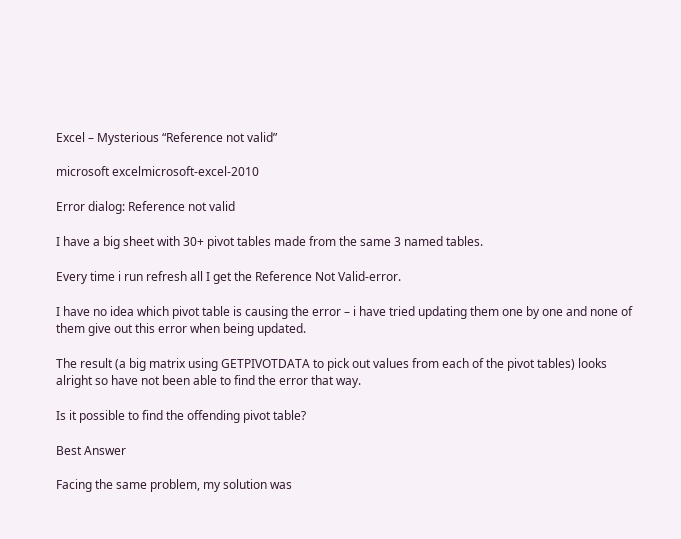Excel – Mysterious “Reference not valid”

microsoft excelmicrosoft-excel-2010

Error dialog: Reference not valid

I have a big sheet with 30+ pivot tables made from the same 3 named tables.

Every time i run refresh all I get the Reference Not Valid-error.

I have no idea which pivot table is causing the error – i have tried updating them one by one and none of them give out this error when being updated.

The result (a big matrix using GETPIVOTDATA to pick out values from each of the pivot tables) looks alright so have not been able to find the error that way.

Is it possible to find the offending pivot table?

Best Answer

Facing the same problem, my solution was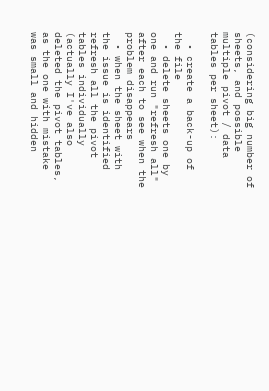(considering big number of sheets, and possible multiple pivot / data tables per sheet):

  • create a back-up of the file
  • delete sheets one by one and run "refresh all" after each to see when the problem disappears
  • when the sheet with the issue is identified refresh all the pivot tables individually (actually I've also deleted the pivot tables, as the one with mistake was small and hidden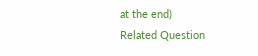at the end)
Related Question